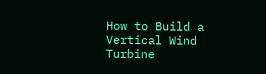How to Build a Vertical Wind Turbine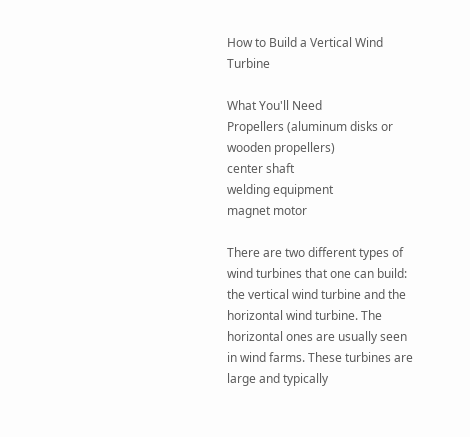How to Build a Vertical Wind Turbine

What You'll Need
Propellers (aluminum disks or wooden propellers)
center shaft
welding equipment
magnet motor

There are two different types of wind turbines that one can build: the vertical wind turbine and the horizontal wind turbine. The horizontal ones are usually seen in wind farms. These turbines are large and typically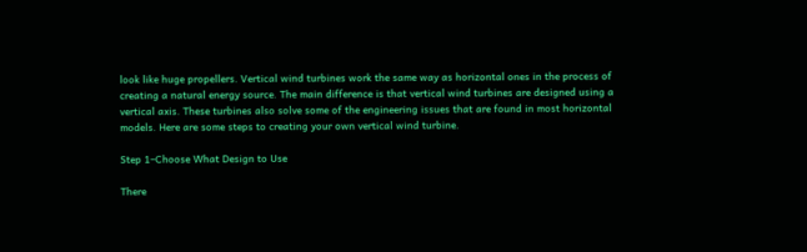look like huge propellers. Vertical wind turbines work the same way as horizontal ones in the process of creating a natural energy source. The main difference is that vertical wind turbines are designed using a vertical axis. These turbines also solve some of the engineering issues that are found in most horizontal models. Here are some steps to creating your own vertical wind turbine.

Step 1–Choose What Design to Use

There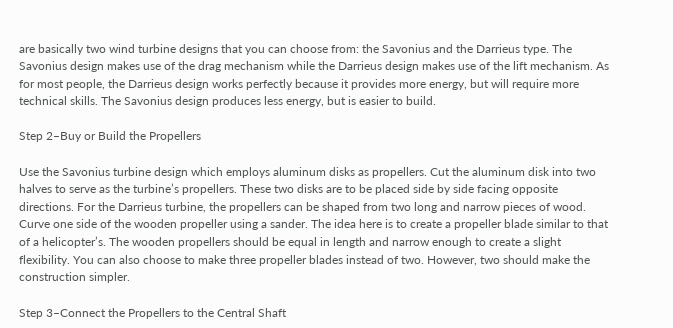are basically two wind turbine designs that you can choose from: the Savonius and the Darrieus type. The Savonius design makes use of the drag mechanism while the Darrieus design makes use of the lift mechanism. As for most people, the Darrieus design works perfectly because it provides more energy, but will require more technical skills. The Savonius design produces less energy, but is easier to build.

Step 2–Buy or Build the Propellers

Use the Savonius turbine design which employs aluminum disks as propellers. Cut the aluminum disk into two halves to serve as the turbine’s propellers. These two disks are to be placed side by side facing opposite directions. For the Darrieus turbine, the propellers can be shaped from two long and narrow pieces of wood. Curve one side of the wooden propeller using a sander. The idea here is to create a propeller blade similar to that of a helicopter’s. The wooden propellers should be equal in length and narrow enough to create a slight flexibility. You can also choose to make three propeller blades instead of two. However, two should make the construction simpler.

Step 3–Connect the Propellers to the Central Shaft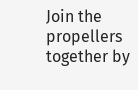Join the propellers together by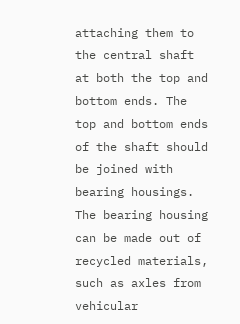attaching them to the central shaft at both the top and bottom ends. The top and bottom ends of the shaft should be joined with bearing housings. The bearing housing can be made out of recycled materials, such as axles from vehicular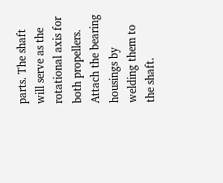parts. The shaft will serve as the rotational axis for both propellers. Attach the bearing housings by welding them to the shaft.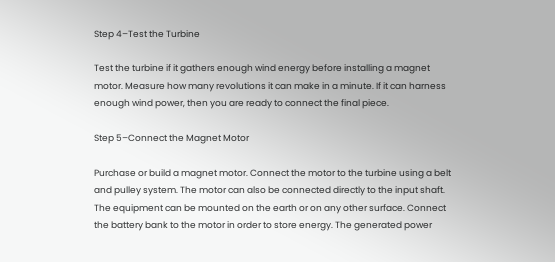Step 4–Test the Turbine

Test the turbine if it gathers enough wind energy before installing a magnet motor. Measure how many revolutions it can make in a minute. If it can harness enough wind power, then you are ready to connect the final piece.

Step 5–Connect the Magnet Motor

Purchase or build a magnet motor. Connect the motor to the turbine using a belt and pulley system. The motor can also be connected directly to the input shaft. The equipment can be mounted on the earth or on any other surface. Connect the battery bank to the motor in order to store energy. The generated power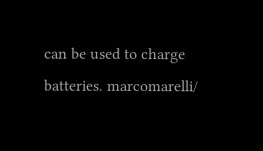can be used to charge batteries. marcomarelli/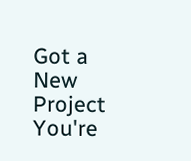Got a New Project You're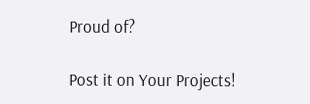Proud of?

Post it on Your Projects!